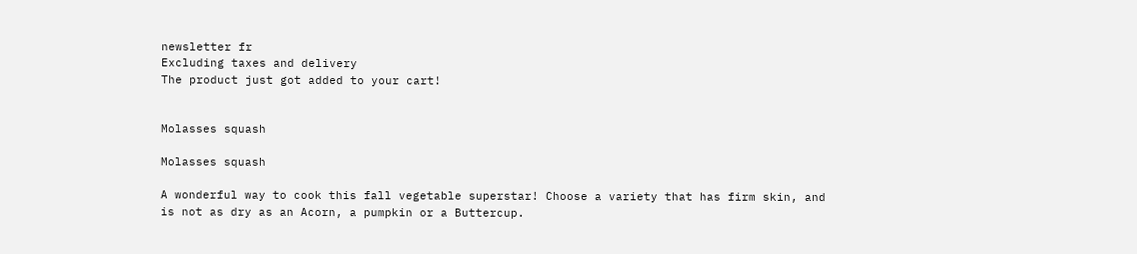newsletter fr
Excluding taxes and delivery
The product just got added to your cart!


Molasses squash

Molasses squash

A wonderful way to cook this fall vegetable superstar! Choose a variety that has firm skin, and is not as dry as an Acorn, a pumpkin or a Buttercup.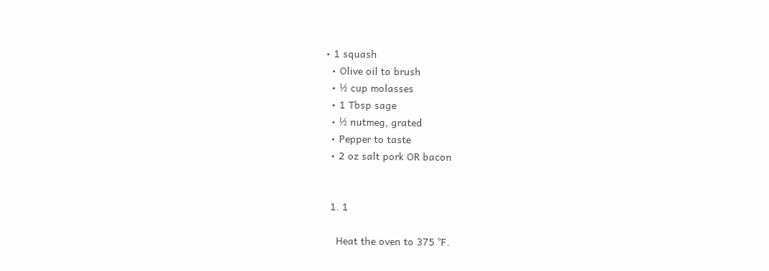• 1 squash
  • Olive oil to brush
  • ½ cup molasses
  • 1 Tbsp sage
  • ½ nutmeg, grated
  • Pepper to taste
  • 2 oz salt pork OR bacon


  1. 1

    Heat the oven to 375 °F.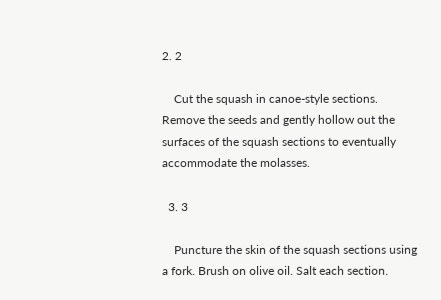2. 2

    Cut the squash in canoe-style sections. Remove the seeds and gently hollow out the surfaces of the squash sections to eventually accommodate the molasses.

  3. 3

    Puncture the skin of the squash sections using a fork. Brush on olive oil. Salt each section.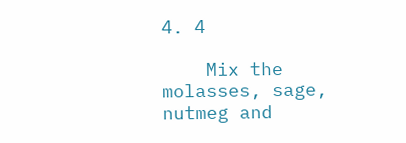4. 4

    Mix the molasses, sage, nutmeg and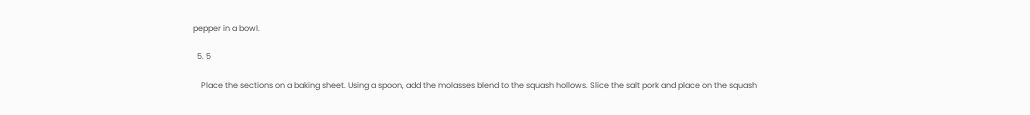pepper in a bowl.

  5. 5

    Place the sections on a baking sheet. Using a spoon, add the molasses blend to the squash hollows. Slice the salt pork and place on the squash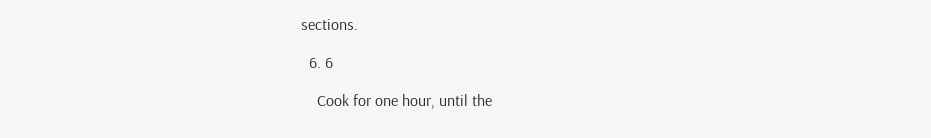sections.

  6. 6

    Cook for one hour, until the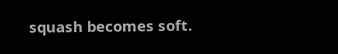squash becomes soft.